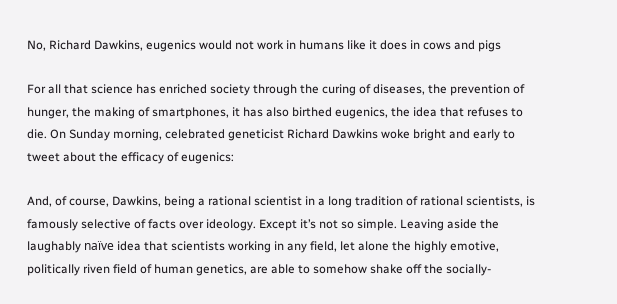No, Richard Dawkins, eugenics would not work in humans like it does in cows and pigs

For all that science has enriched society through the curing of diseases, the prevention of hunger, the making of smartphones, it has also birthed eugenics, the idea that refuses to die. On Sunday morning, celebrated geneticist Richard Dawkins woke bright and early to tweet about the efficacy of eugenics:

And, of course, Dawkins, being a rational scientist in a long tradition of rational scientists, is famously selective of facts over ideology. Except it’s not so simple. Leaving aside the laughably naïve idea that scientists working in any field, let alone the highly emotive, politically riven field of human genetics, are able to somehow shake off the socially-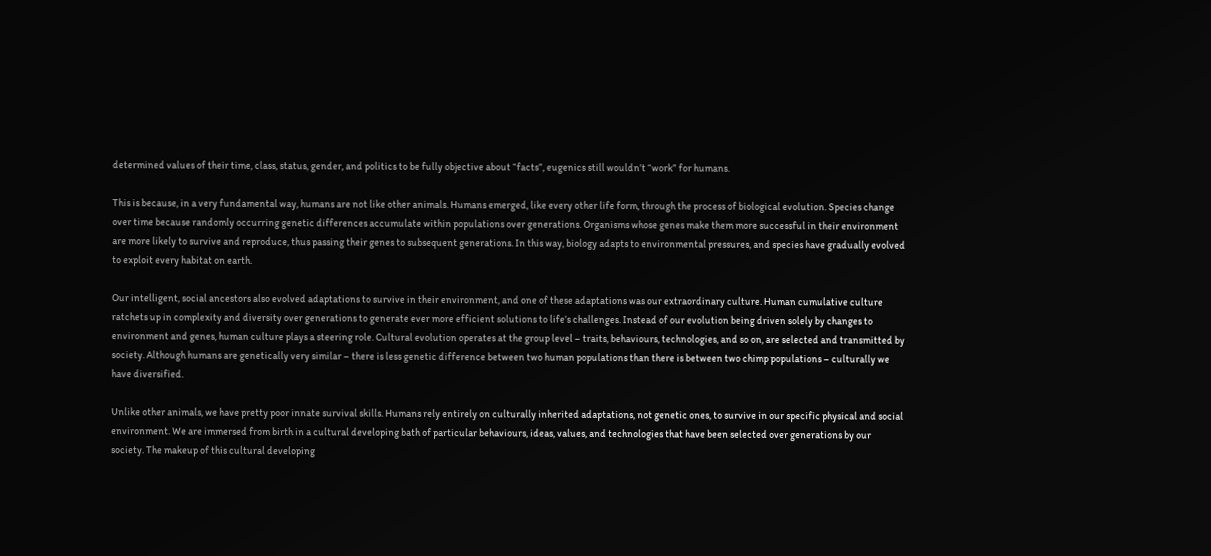determined values of their time, class, status, gender, and politics to be fully objective about “facts”, eugenics still wouldn’t “work” for humans.

This is because, in a very fundamental way, humans are not like other animals. Humans emerged, like every other life form, through the process of biological evolution. Species change over time because randomly occurring genetic differences accumulate within populations over generations. Organisms whose genes make them more successful in their environment are more likely to survive and reproduce, thus passing their genes to subsequent generations. In this way, biology adapts to environmental pressures, and species have gradually evolved to exploit every habitat on earth.

Our intelligent, social ancestors also evolved adaptations to survive in their environment, and one of these adaptations was our extraordinary culture. Human cumulative culture ratchets up in complexity and diversity over generations to generate ever more efficient solutions to life’s challenges. Instead of our evolution being driven solely by changes to environment and genes, human culture plays a steering role. Cultural evolution operates at the group level – traits, behaviours, technologies, and so on, are selected and transmitted by society. Although humans are genetically very similar – there is less genetic difference between two human populations than there is between two chimp populations – culturally we have diversified.

Unlike other animals, we have pretty poor innate survival skills. Humans rely entirely on culturally inherited adaptations, not genetic ones, to survive in our specific physical and social environment. We are immersed from birth in a cultural developing bath of particular behaviours, ideas, values, and technologies that have been selected over generations by our society. The makeup of this cultural developing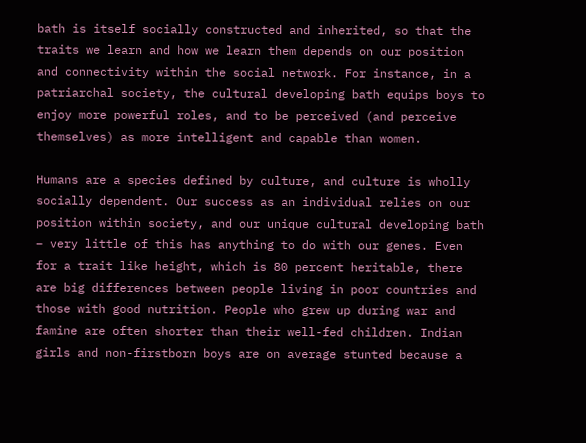bath is itself socially constructed and inherited, so that the traits we learn and how we learn them depends on our position and connectivity within the social network. For instance, in a patriarchal society, the cultural developing bath equips boys to enjoy more powerful roles, and to be perceived (and perceive themselves) as more intelligent and capable than women.

Humans are a species defined by culture, and culture is wholly socially dependent. Our success as an individual relies on our position within society, and our unique cultural developing bath – very little of this has anything to do with our genes. Even for a trait like height, which is 80 percent heritable, there are big differences between people living in poor countries and those with good nutrition. People who grew up during war and famine are often shorter than their well-fed children. Indian girls and non-firstborn boys are on average stunted because a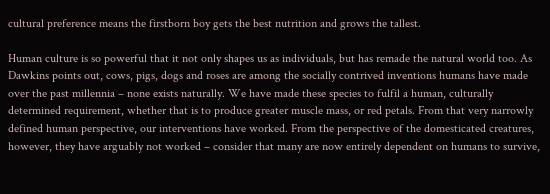cultural preference means the firstborn boy gets the best nutrition and grows the tallest.

Human culture is so powerful that it not only shapes us as individuals, but has remade the natural world too. As Dawkins points out, cows, pigs, dogs and roses are among the socially contrived inventions humans have made over the past millennia – none exists naturally. We have made these species to fulfil a human, culturally determined requirement, whether that is to produce greater muscle mass, or red petals. From that very narrowly defined human perspective, our interventions have worked. From the perspective of the domesticated creatures, however, they have arguably not worked – consider that many are now entirely dependent on humans to survive,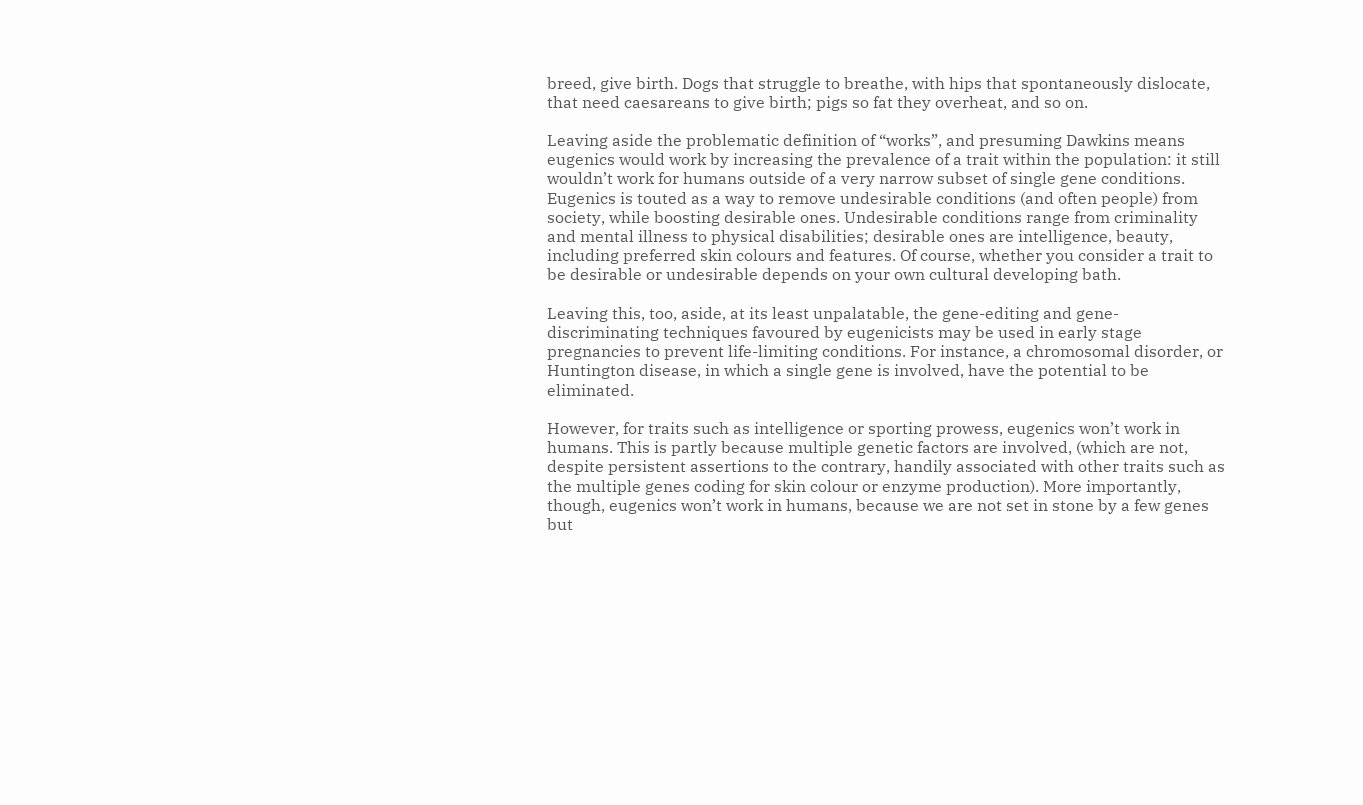breed, give birth. Dogs that struggle to breathe, with hips that spontaneously dislocate, that need caesareans to give birth; pigs so fat they overheat, and so on.

Leaving aside the problematic definition of “works”, and presuming Dawkins means eugenics would work by increasing the prevalence of a trait within the population: it still wouldn’t work for humans outside of a very narrow subset of single gene conditions. Eugenics is touted as a way to remove undesirable conditions (and often people) from society, while boosting desirable ones. Undesirable conditions range from criminality and mental illness to physical disabilities; desirable ones are intelligence, beauty, including preferred skin colours and features. Of course, whether you consider a trait to be desirable or undesirable depends on your own cultural developing bath.

Leaving this, too, aside, at its least unpalatable, the gene-editing and gene-discriminating techniques favoured by eugenicists may be used in early stage pregnancies to prevent life-limiting conditions. For instance, a chromosomal disorder, or Huntington disease, in which a single gene is involved, have the potential to be eliminated.

However, for traits such as intelligence or sporting prowess, eugenics won’t work in humans. This is partly because multiple genetic factors are involved, (which are not, despite persistent assertions to the contrary, handily associated with other traits such as the multiple genes coding for skin colour or enzyme production). More importantly, though, eugenics won’t work in humans, because we are not set in stone by a few genes but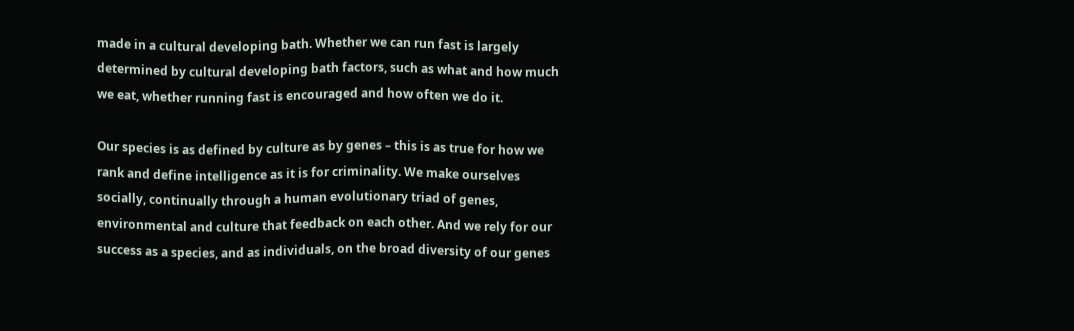made in a cultural developing bath. Whether we can run fast is largely determined by cultural developing bath factors, such as what and how much we eat, whether running fast is encouraged and how often we do it.

Our species is as defined by culture as by genes – this is as true for how we rank and define intelligence as it is for criminality. We make ourselves socially, continually through a human evolutionary triad of genes, environmental and culture that feedback on each other. And we rely for our success as a species, and as individuals, on the broad diversity of our genes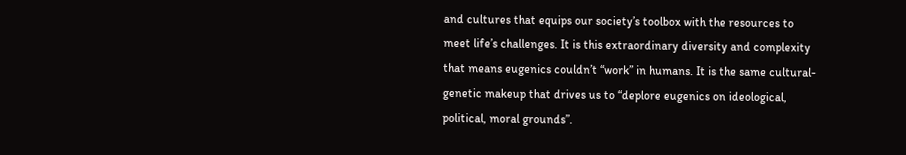and cultures that equips our society’s toolbox with the resources to meet life’s challenges. It is this extraordinary diversity and complexity that means eugenics couldn’t “work” in humans. It is the same cultural-genetic makeup that drives us to “deplore eugenics on ideological, political, moral grounds”.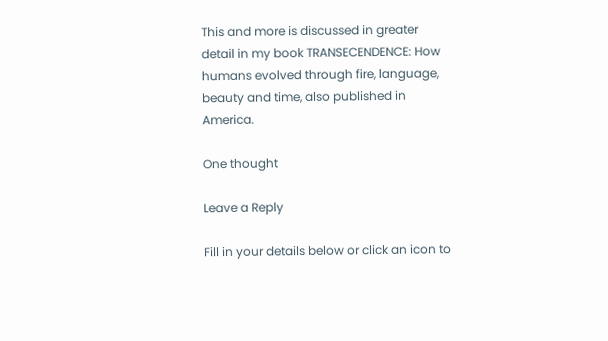This and more is discussed in greater detail in my book TRANSECENDENCE: How humans evolved through fire, language, beauty and time, also published in America.

One thought

Leave a Reply

Fill in your details below or click an icon to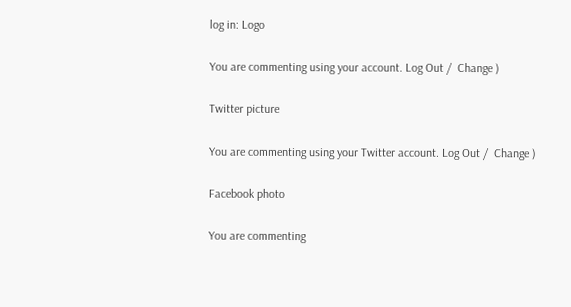log in: Logo

You are commenting using your account. Log Out /  Change )

Twitter picture

You are commenting using your Twitter account. Log Out /  Change )

Facebook photo

You are commenting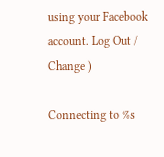using your Facebook account. Log Out /  Change )

Connecting to %s